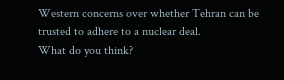Western concerns over whether Tehran can be trusted to adhere to a nuclear deal.
What do you think?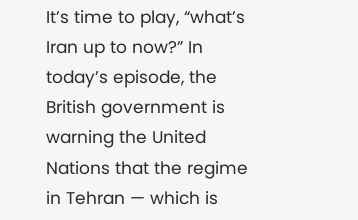It’s time to play, “what’s Iran up to now?” In today’s episode, the British government is warning the United Nations that the regime in Tehran — which is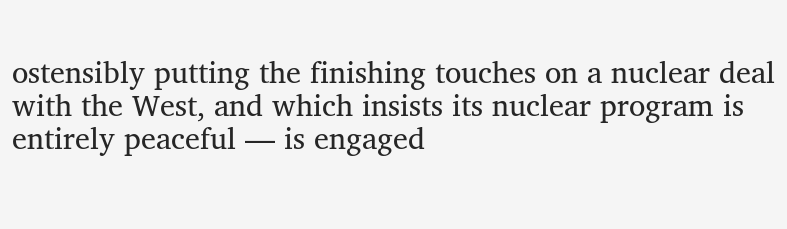ostensibly putting the finishing touches on a nuclear deal with the West, and which insists its nuclear program is entirely peaceful — is engaged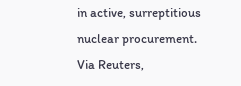in active, surreptitious nuclear procurement. Via Reuters,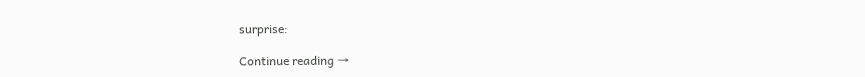surprise:

Continue reading →